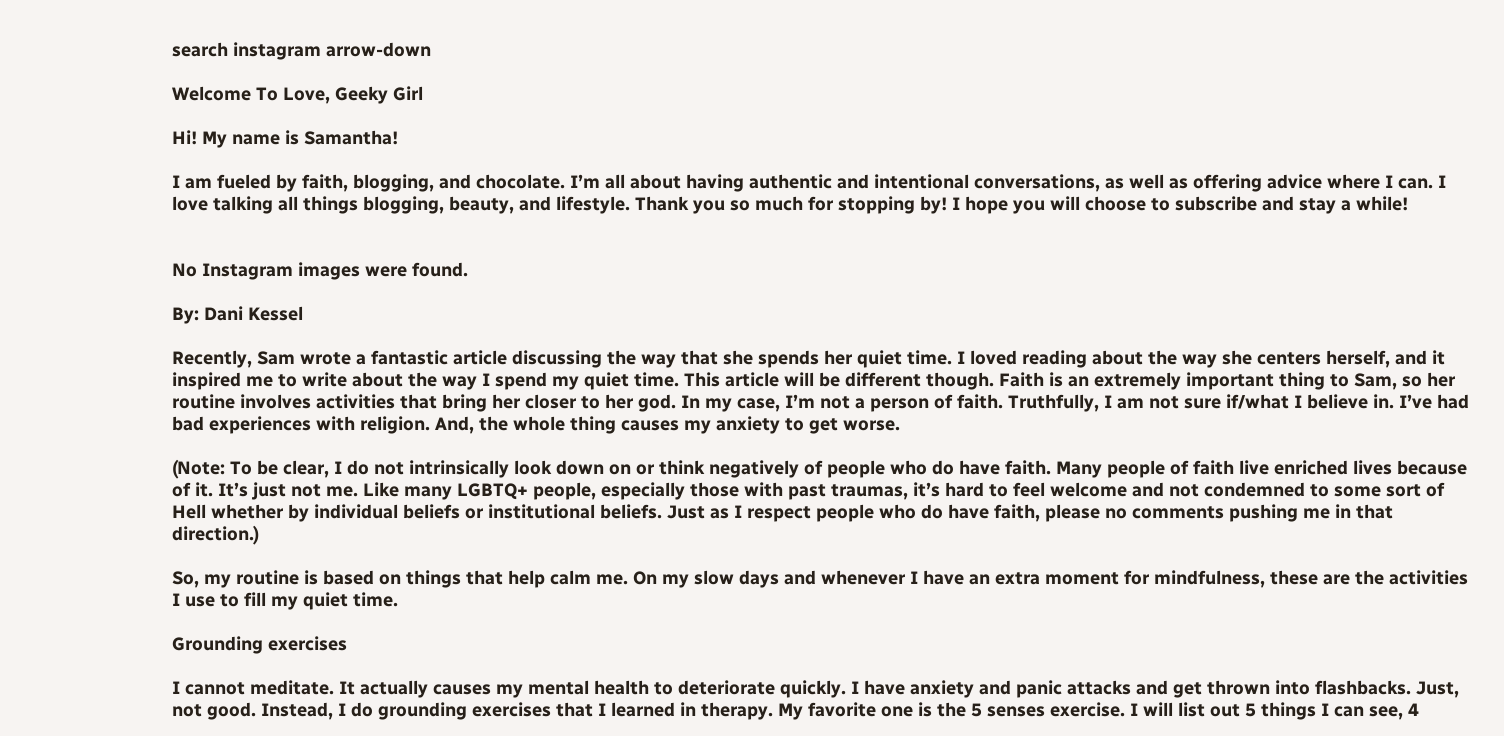search instagram arrow-down

Welcome To Love, Geeky Girl

Hi! My name is Samantha!

I am fueled by faith, blogging, and chocolate. I’m all about having authentic and intentional conversations, as well as offering advice where I can. I love talking all things blogging, beauty, and lifestyle. Thank you so much for stopping by! I hope you will choose to subscribe and stay a while!


No Instagram images were found.

By: Dani Kessel

Recently, Sam wrote a fantastic article discussing the way that she spends her quiet time. I loved reading about the way she centers herself, and it inspired me to write about the way I spend my quiet time. This article will be different though. Faith is an extremely important thing to Sam, so her routine involves activities that bring her closer to her god. In my case, I’m not a person of faith. Truthfully, I am not sure if/what I believe in. I’ve had bad experiences with religion. And, the whole thing causes my anxiety to get worse.

(Note: To be clear, I do not intrinsically look down on or think negatively of people who do have faith. Many people of faith live enriched lives because of it. It’s just not me. Like many LGBTQ+ people, especially those with past traumas, it’s hard to feel welcome and not condemned to some sort of Hell whether by individual beliefs or institutional beliefs. Just as I respect people who do have faith, please no comments pushing me in that direction.)

So, my routine is based on things that help calm me. On my slow days and whenever I have an extra moment for mindfulness, these are the activities I use to fill my quiet time.

Grounding exercises

I cannot meditate. It actually causes my mental health to deteriorate quickly. I have anxiety and panic attacks and get thrown into flashbacks. Just, not good. Instead, I do grounding exercises that I learned in therapy. My favorite one is the 5 senses exercise. I will list out 5 things I can see, 4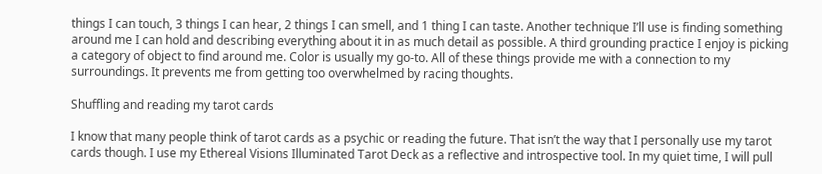things I can touch, 3 things I can hear, 2 things I can smell, and 1 thing I can taste. Another technique I’ll use is finding something around me I can hold and describing everything about it in as much detail as possible. A third grounding practice I enjoy is picking a category of object to find around me. Color is usually my go-to. All of these things provide me with a connection to my surroundings. It prevents me from getting too overwhelmed by racing thoughts.

Shuffling and reading my tarot cards

I know that many people think of tarot cards as a psychic or reading the future. That isn’t the way that I personally use my tarot cards though. I use my Ethereal Visions Illuminated Tarot Deck as a reflective and introspective tool. In my quiet time, I will pull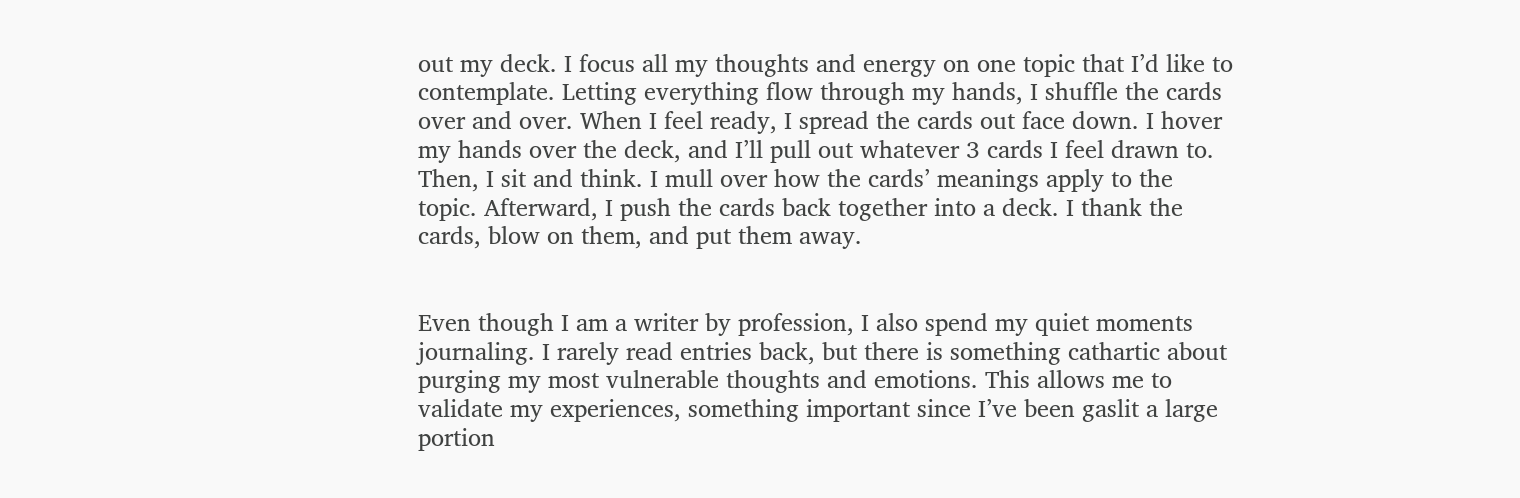out my deck. I focus all my thoughts and energy on one topic that I’d like to contemplate. Letting everything flow through my hands, I shuffle the cards over and over. When I feel ready, I spread the cards out face down. I hover my hands over the deck, and I’ll pull out whatever 3 cards I feel drawn to. Then, I sit and think. I mull over how the cards’ meanings apply to the topic. Afterward, I push the cards back together into a deck. I thank the cards, blow on them, and put them away.


Even though I am a writer by profession, I also spend my quiet moments journaling. I rarely read entries back, but there is something cathartic about purging my most vulnerable thoughts and emotions. This allows me to validate my experiences, something important since I’ve been gaslit a large portion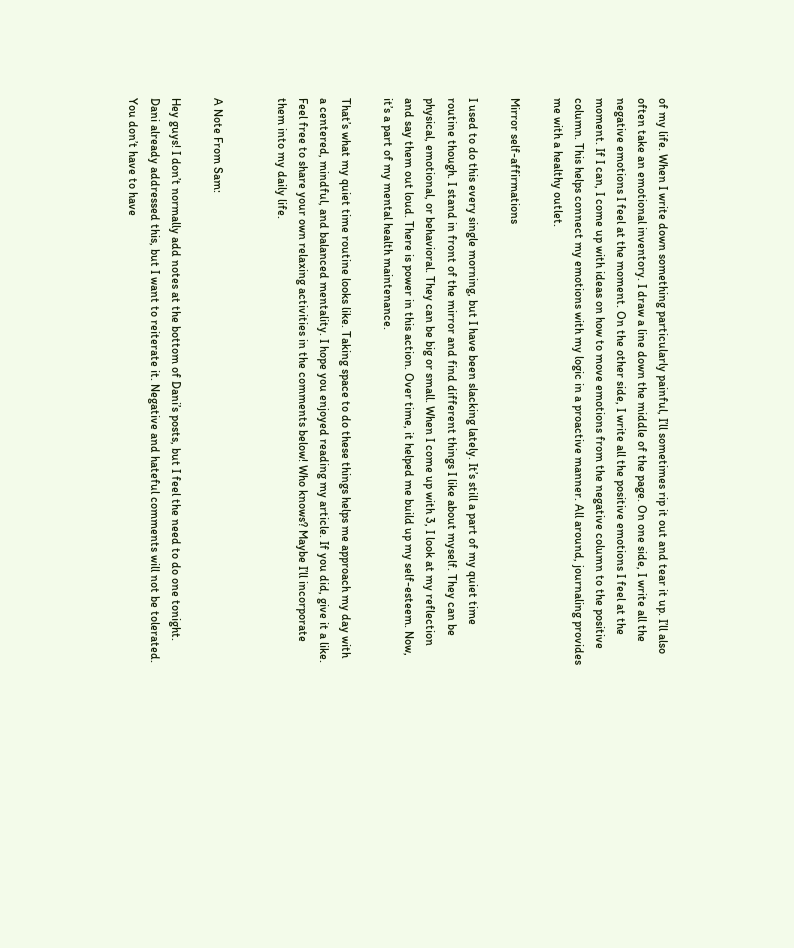of my life. When I write down something particularly painful, I’ll sometimes rip it out and tear it up. I’ll also often take an emotional inventory. I draw a line down the middle of the page. On one side, I write all the negative emotions I feel at the moment. On the other side, I write all the positive emotions I feel at the moment. If I can, I come up with ideas on how to move emotions from the negative column to the positive column. This helps connect my emotions with my logic in a proactive manner. All around, journaling provides me with a healthy outlet.

Mirror self-affirmations

I used to do this every single morning, but I have been slacking lately. It’s still a part of my quiet time routine though. I stand in front of the mirror and find different things I like about myself. They can be physical, emotional, or behavioral. They can be big or small. When I come up with 3, I look at my reflection and say them out loud. There is power in this action. Over time, it helped me build up my self-esteem. Now, it’s a part of my mental health maintenance.

That’s what my quiet time routine looks like. Taking space to do these things helps me approach my day with a centered, mindful, and balanced mentality. I hope you enjoyed reading my article. If you did, give it a like. Feel free to share your own relaxing activities in the comments below! Who knows? Maybe I’ll incorporate them into my daily life.


A Note From Sam:

Hey guys! I don’t normally add notes at the bottom of Dani’s posts, but I feel the need to do one tonight. Dani already addressed this, but I want to reiterate it. Negative and hateful comments will not be tolerated. You don’t have to have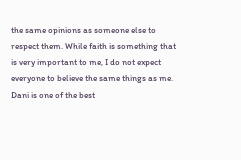the same opinions as someone else to respect them. While faith is something that is very important to me, I do not expect everyone to believe the same things as me. Dani is one of the best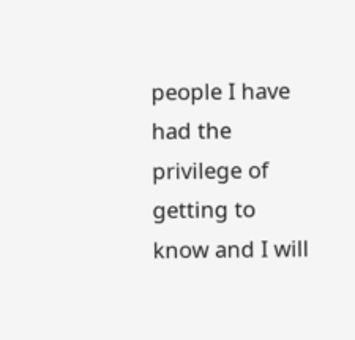people I have had the privilege of getting to know and I will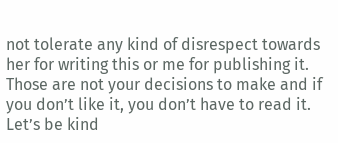not tolerate any kind of disrespect towards her for writing this or me for publishing it. Those are not your decisions to make and if you don’t like it, you don’t have to read it. Let’s be kind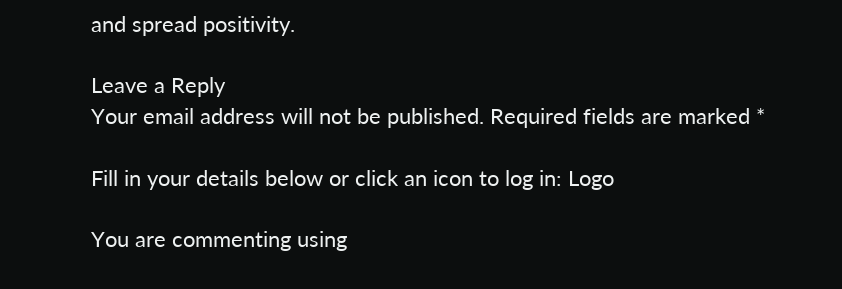and spread positivity.

Leave a Reply
Your email address will not be published. Required fields are marked *

Fill in your details below or click an icon to log in: Logo

You are commenting using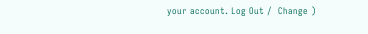your account. Log Out /  Change )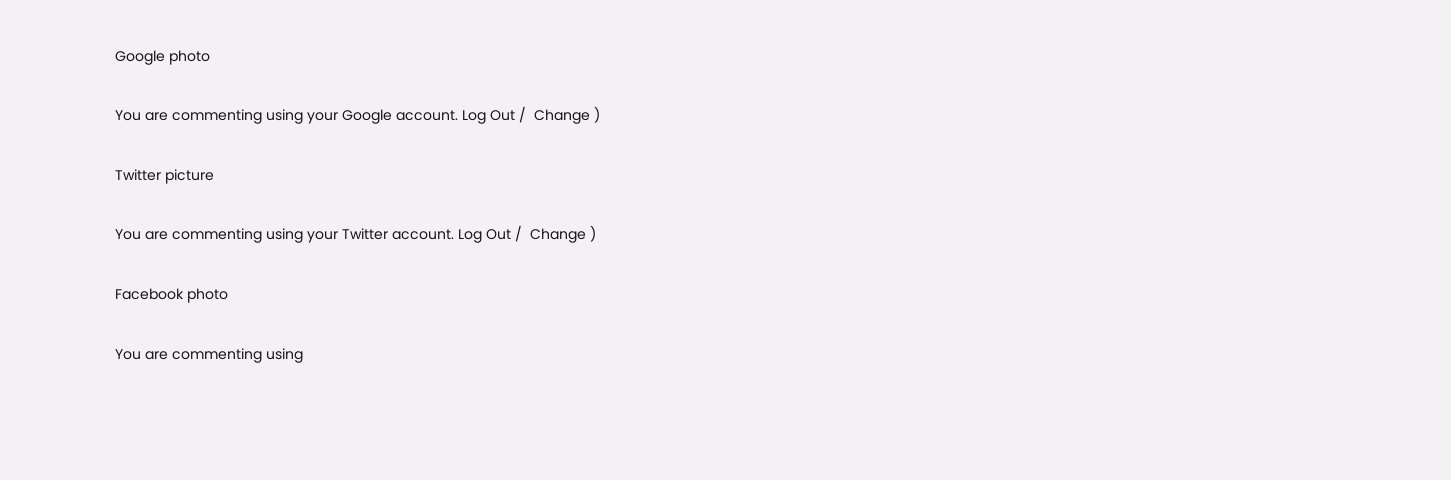Google photo

You are commenting using your Google account. Log Out /  Change )

Twitter picture

You are commenting using your Twitter account. Log Out /  Change )

Facebook photo

You are commenting using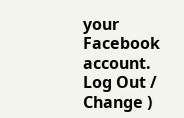your Facebook account. Log Out /  Change )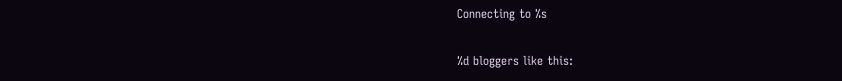Connecting to %s

%d bloggers like this: